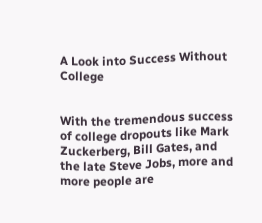A Look into Success Without College


With the tremendous success of college dropouts like Mark Zuckerberg, Bill Gates, and the late Steve Jobs, more and more people are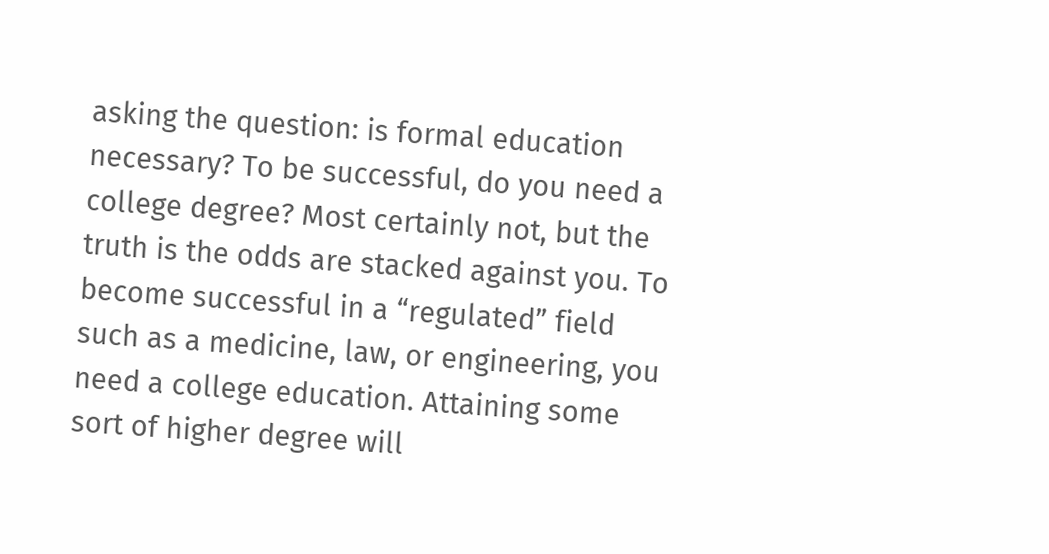asking the question: is formal education necessary? To be successful, do you need a college degree? Most certainly not, but the truth is the odds are stacked against you. To become successful in a “regulated” field such as a medicine, law, or engineering, you need a college education. Attaining some sort of higher degree will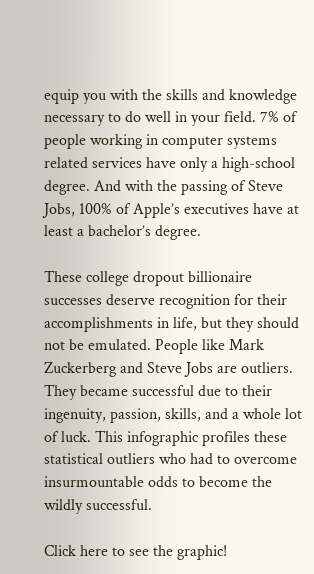equip you with the skills and knowledge necessary to do well in your field. 7% of people working in computer systems related services have only a high-school degree. And with the passing of Steve Jobs, 100% of Apple’s executives have at least a bachelor’s degree.

These college dropout billionaire successes deserve recognition for their accomplishments in life, but they should not be emulated. People like Mark Zuckerberg and Steve Jobs are outliers. They became successful due to their ingenuity, passion, skills, and a whole lot of luck. This infographic profiles these statistical outliers who had to overcome insurmountable odds to become the wildly successful.

Click here to see the graphic!